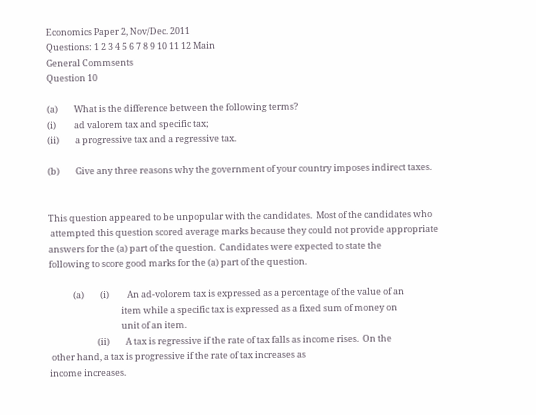Economics Paper 2, Nov/Dec. 2011
Questions: 1 2 3 4 5 6 7 8 9 10 11 12 Main
General Commsents
Question 10

(a)        What is the difference between the following terms?
(i)         ad valorem tax and specific tax;
(ii)        a progressive tax and a regressive tax.

(b)        Give any three reasons why the government of your country imposes indirect taxes.


This question appeared to be unpopular with the candidates.  Most of the candidates who
 attempted this question scored average marks because they could not provide appropriate
answers for the (a) part of the question.  Candidates were expected to state the
following to score good marks for the (a) part of the question.

            (a)        (i)         An ad-volorem tax is expressed as a percentage of the value of an
                                    item while a specific tax is expressed as a fixed sum of money on
                                    unit of an item.
                        (ii)        A tax is regressive if the rate of tax falls as income rises.  On the
 other hand, a tax is progressive if the rate of tax increases as
income increases.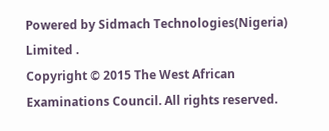Powered by Sidmach Technologies(Nigeria) Limited .
Copyright © 2015 The West African Examinations Council. All rights reserved.